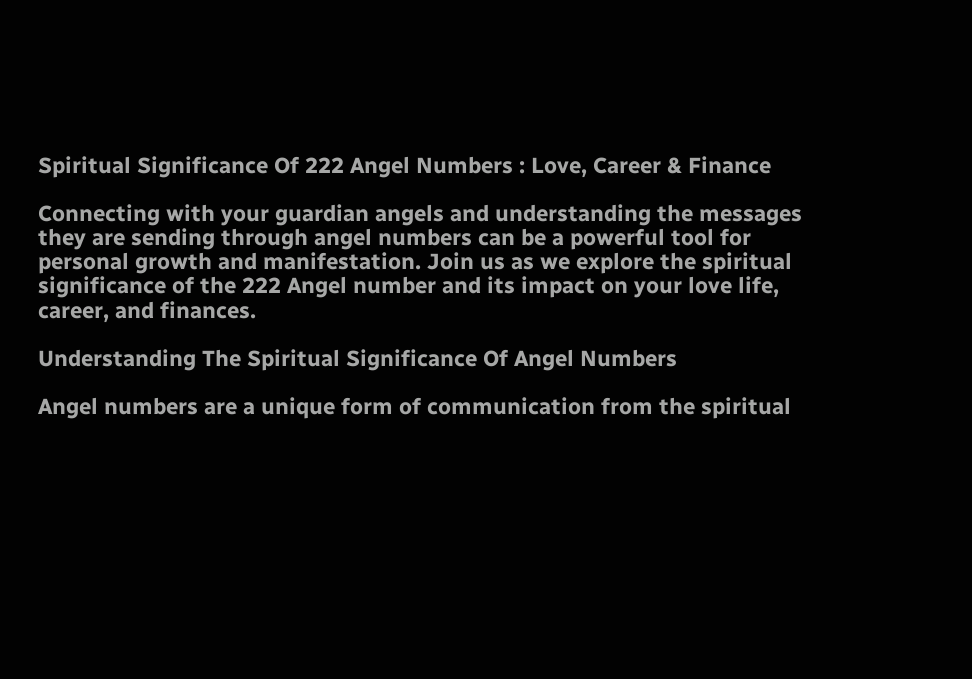Spiritual Significance Of 222 Angel Numbers : Love, Career & Finance

Connecting with your guardian angels and understanding the messages they are sending through angel numbers can be a powerful tool for personal growth and manifestation. Join us as we explore the spiritual significance of the 222 Angel number and its impact on your love life, career, and finances.

Understanding The Spiritual Significance Of Angel Numbers

Angel numbers are a unique form of communication from the spiritual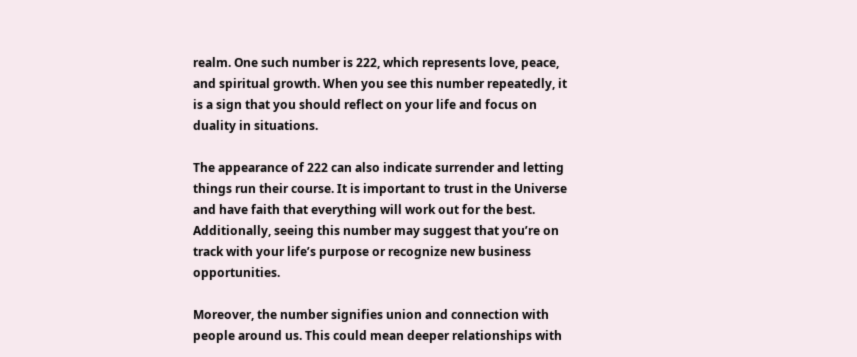realm. One such number is 222, which represents love, peace, and spiritual growth. When you see this number repeatedly, it is a sign that you should reflect on your life and focus on duality in situations.

The appearance of 222 can also indicate surrender and letting things run their course. It is important to trust in the Universe and have faith that everything will work out for the best. Additionally, seeing this number may suggest that you’re on track with your life’s purpose or recognize new business opportunities.

Moreover, the number signifies union and connection with people around us. This could mean deeper relationships with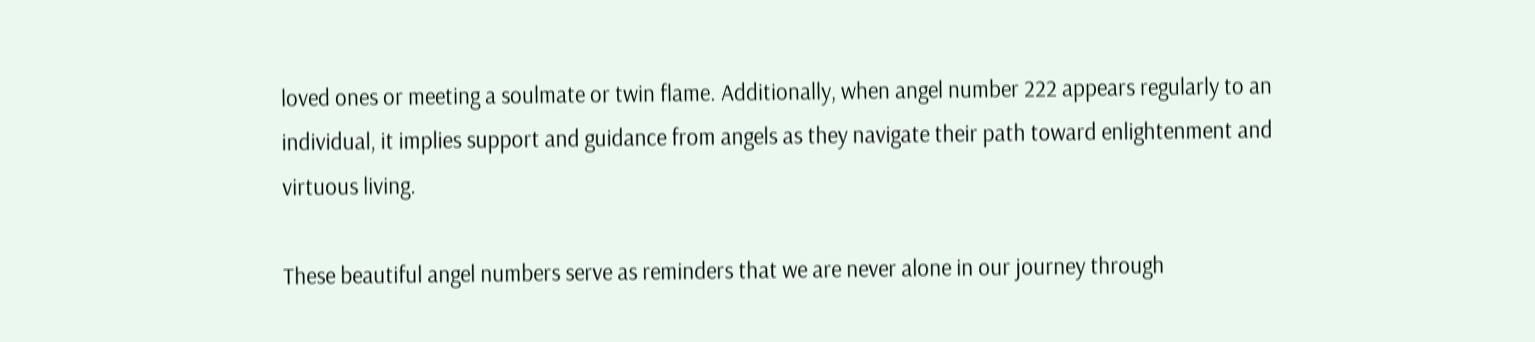loved ones or meeting a soulmate or twin flame. Additionally, when angel number 222 appears regularly to an individual, it implies support and guidance from angels as they navigate their path toward enlightenment and virtuous living.

These beautiful angel numbers serve as reminders that we are never alone in our journey through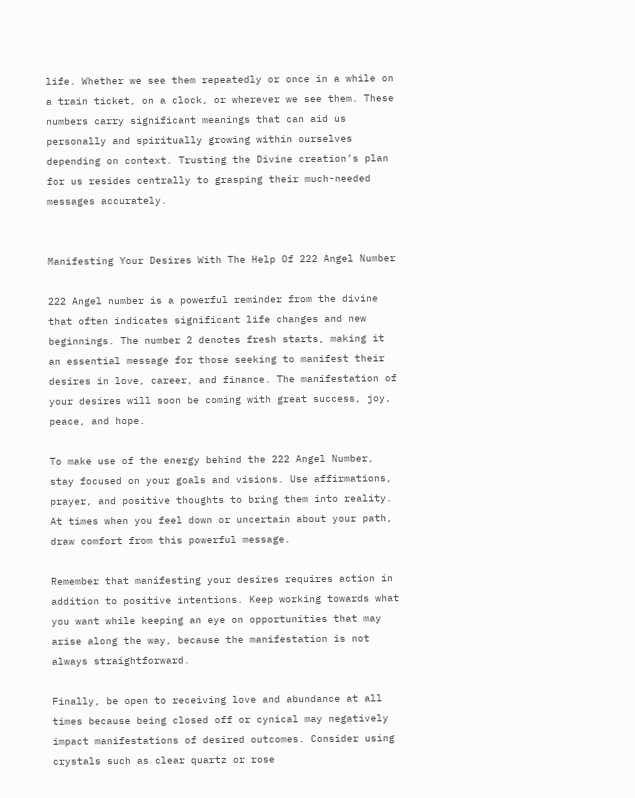life. Whether we see them repeatedly or once in a while on a train ticket, on a clock, or wherever we see them. These numbers carry significant meanings that can aid us personally and spiritually growing within ourselves depending on context. Trusting the Divine creation’s plan for us resides centrally to grasping their much-needed messages accurately.


Manifesting Your Desires With The Help Of 222 Angel Number

222 Angel number is a powerful reminder from the divine that often indicates significant life changes and new beginnings. The number 2 denotes fresh starts, making it an essential message for those seeking to manifest their desires in love, career, and finance. The manifestation of your desires will soon be coming with great success, joy, peace, and hope.

To make use of the energy behind the 222 Angel Number, stay focused on your goals and visions. Use affirmations, prayer, and positive thoughts to bring them into reality. At times when you feel down or uncertain about your path, draw comfort from this powerful message.

Remember that manifesting your desires requires action in addition to positive intentions. Keep working towards what you want while keeping an eye on opportunities that may arise along the way, because the manifestation is not always straightforward.

Finally, be open to receiving love and abundance at all times because being closed off or cynical may negatively impact manifestations of desired outcomes. Consider using crystals such as clear quartz or rose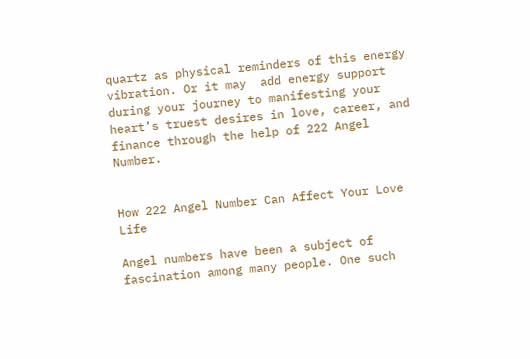quartz as physical reminders of this energy vibration. Or it may  add energy support during your journey to manifesting your heart’s truest desires in love, career, and finance through the help of 222 Angel Number.


How 222 Angel Number Can Affect Your Love Life

Angel numbers have been a subject of fascination among many people. One such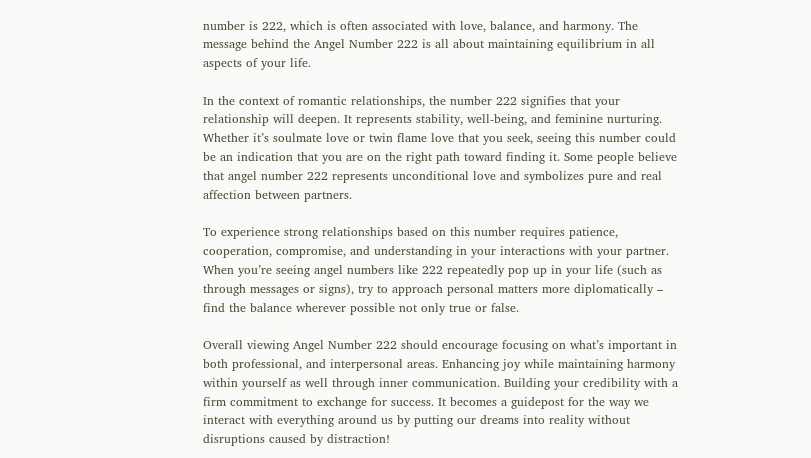number is 222, which is often associated with love, balance, and harmony. The message behind the Angel Number 222 is all about maintaining equilibrium in all aspects of your life.

In the context of romantic relationships, the number 222 signifies that your relationship will deepen. It represents stability, well-being, and feminine nurturing. Whether it’s soulmate love or twin flame love that you seek, seeing this number could be an indication that you are on the right path toward finding it. Some people believe that angel number 222 represents unconditional love and symbolizes pure and real affection between partners.

To experience strong relationships based on this number requires patience, cooperation, compromise, and understanding in your interactions with your partner. When you’re seeing angel numbers like 222 repeatedly pop up in your life (such as through messages or signs), try to approach personal matters more diplomatically – find the balance wherever possible not only true or false.

Overall viewing Angel Number 222 should encourage focusing on what’s important in both professional, and interpersonal areas. Enhancing joy while maintaining harmony within yourself as well through inner communication. Building your credibility with a firm commitment to exchange for success. It becomes a guidepost for the way we interact with everything around us by putting our dreams into reality without disruptions caused by distraction!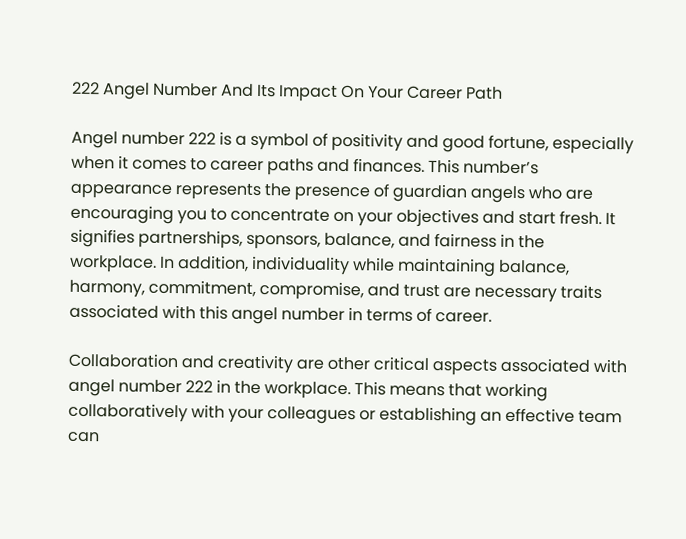222 Angel Number And Its Impact On Your Career Path

Angel number 222 is a symbol of positivity and good fortune, especially when it comes to career paths and finances. This number’s appearance represents the presence of guardian angels who are encouraging you to concentrate on your objectives and start fresh. It signifies partnerships, sponsors, balance, and fairness in the workplace. In addition, individuality while maintaining balance, harmony, commitment, compromise, and trust are necessary traits associated with this angel number in terms of career.

Collaboration and creativity are other critical aspects associated with angel number 222 in the workplace. This means that working collaboratively with your colleagues or establishing an effective team can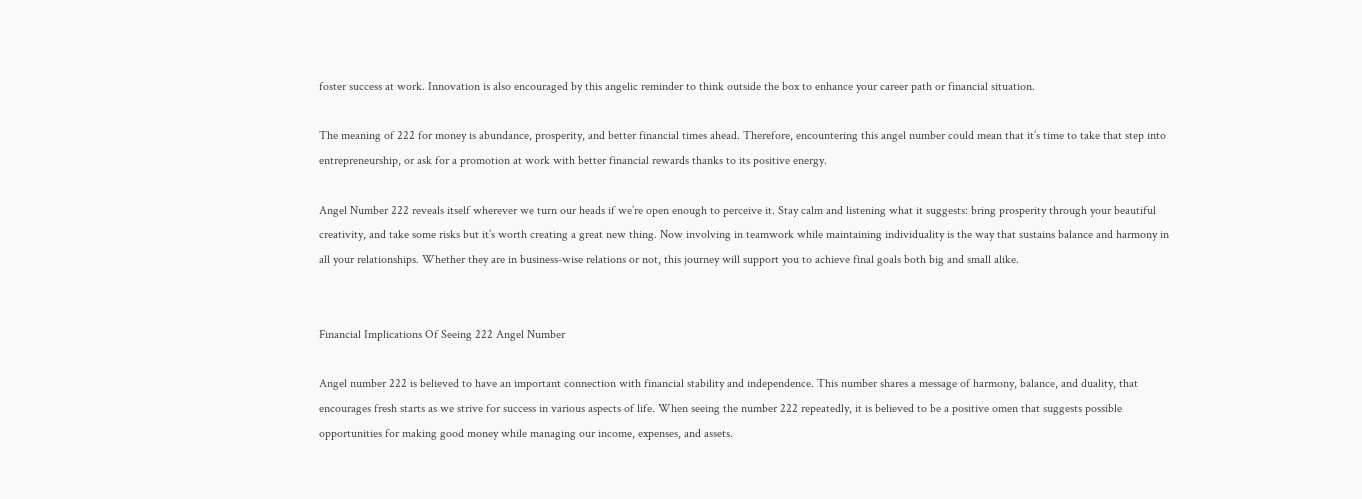foster success at work. Innovation is also encouraged by this angelic reminder to think outside the box to enhance your career path or financial situation.

The meaning of 222 for money is abundance, prosperity, and better financial times ahead. Therefore, encountering this angel number could mean that it’s time to take that step into entrepreneurship, or ask for a promotion at work with better financial rewards thanks to its positive energy.

Angel Number 222 reveals itself wherever we turn our heads if we’re open enough to perceive it. Stay calm and listening what it suggests: bring prosperity through your beautiful creativity, and take some risks but it’s worth creating a great new thing. Now involving in teamwork while maintaining individuality is the way that sustains balance and harmony in all your relationships. Whether they are in business-wise relations or not, this journey will support you to achieve final goals both big and small alike.


Financial Implications Of Seeing 222 Angel Number

Angel number 222 is believed to have an important connection with financial stability and independence. This number shares a message of harmony, balance, and duality, that encourages fresh starts as we strive for success in various aspects of life. When seeing the number 222 repeatedly, it is believed to be a positive omen that suggests possible opportunities for making good money while managing our income, expenses, and assets.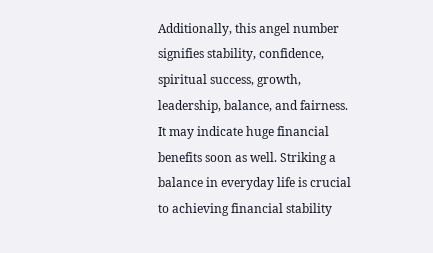Additionally, this angel number signifies stability, confidence, spiritual success, growth, leadership, balance, and fairness. It may indicate huge financial benefits soon as well. Striking a balance in everyday life is crucial to achieving financial stability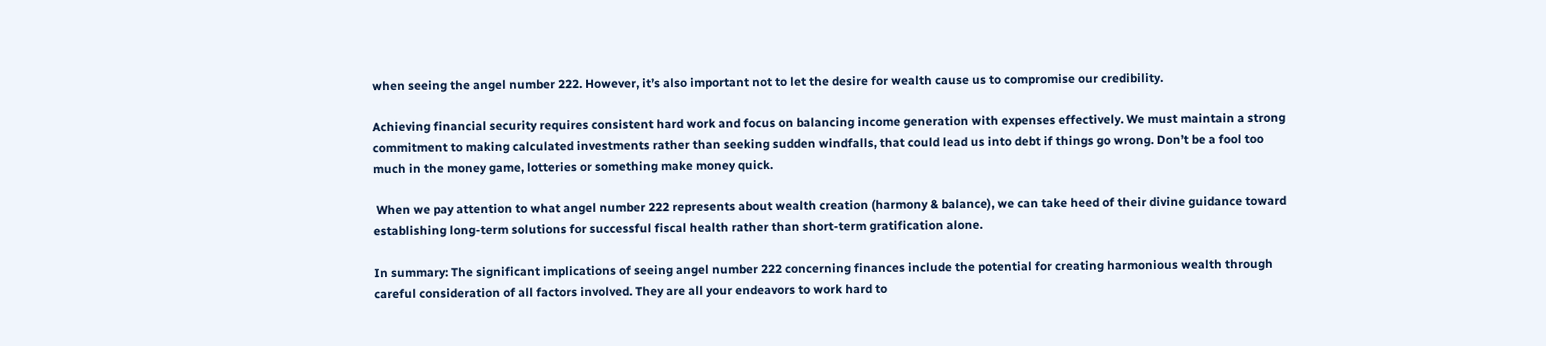when seeing the angel number 222. However, it’s also important not to let the desire for wealth cause us to compromise our credibility.

Achieving financial security requires consistent hard work and focus on balancing income generation with expenses effectively. We must maintain a strong commitment to making calculated investments rather than seeking sudden windfalls, that could lead us into debt if things go wrong. Don’t be a fool too much in the money game, lotteries or something make money quick.

 When we pay attention to what angel number 222 represents about wealth creation (harmony & balance), we can take heed of their divine guidance toward establishing long-term solutions for successful fiscal health rather than short-term gratification alone.

In summary: The significant implications of seeing angel number 222 concerning finances include the potential for creating harmonious wealth through careful consideration of all factors involved. They are all your endeavors to work hard to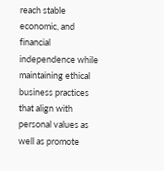reach stable economic, and financial independence while maintaining ethical business practices that align with personal values as well as promote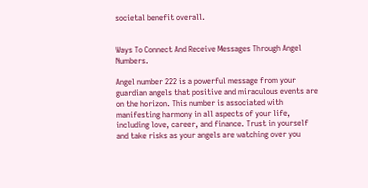societal benefit overall.


Ways To Connect And Receive Messages Through Angel Numbers.

Angel number 222 is a powerful message from your guardian angels that positive and miraculous events are on the horizon. This number is associated with manifesting harmony in all aspects of your life, including love, career, and finance. Trust in yourself and take risks as your angels are watching over you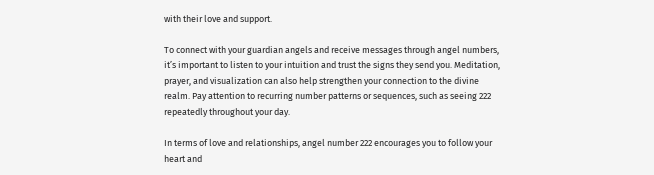with their love and support.

To connect with your guardian angels and receive messages through angel numbers, it’s important to listen to your intuition and trust the signs they send you. Meditation, prayer, and visualization can also help strengthen your connection to the divine realm. Pay attention to recurring number patterns or sequences, such as seeing 222 repeatedly throughout your day.

In terms of love and relationships, angel number 222 encourages you to follow your heart and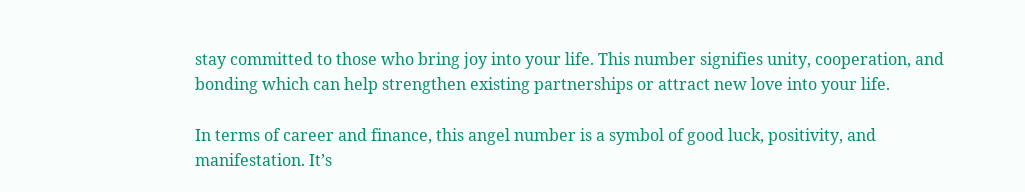stay committed to those who bring joy into your life. This number signifies unity, cooperation, and bonding which can help strengthen existing partnerships or attract new love into your life.

In terms of career and finance, this angel number is a symbol of good luck, positivity, and manifestation. It’s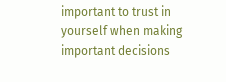important to trust in yourself when making important decisions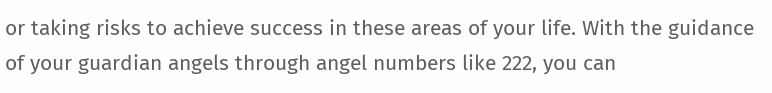or taking risks to achieve success in these areas of your life. With the guidance of your guardian angels through angel numbers like 222, you can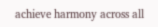achieve harmony across all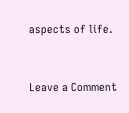aspects of life.


Leave a Comment